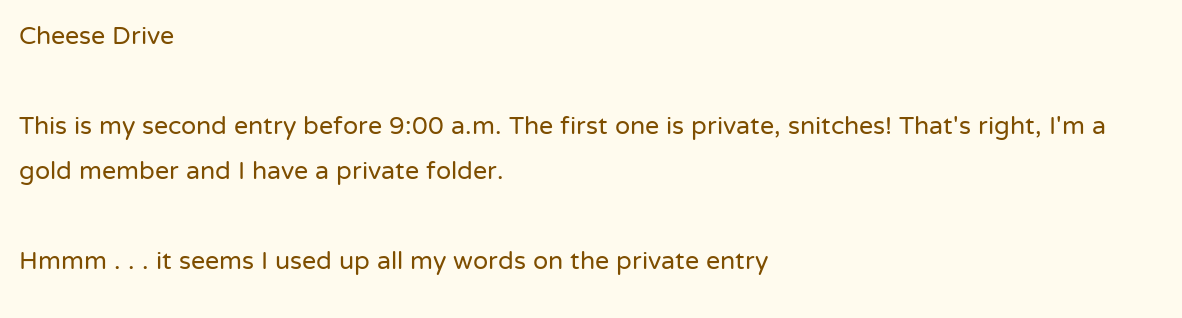Cheese Drive

This is my second entry before 9:00 a.m. The first one is private, snitches! That's right, I'm a gold member and I have a private folder.

Hmmm . . . it seems I used up all my words on the private entry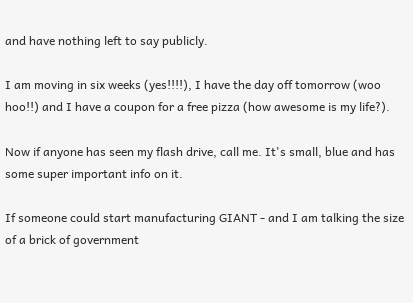and have nothing left to say publicly.

I am moving in six weeks (yes!!!!), I have the day off tomorrow (woo hoo!!) and I have a coupon for a free pizza (how awesome is my life?).

Now if anyone has seen my flash drive, call me. It's small, blue and has some super important info on it.

If someone could start manufacturing GIANT - and I am talking the size of a brick of government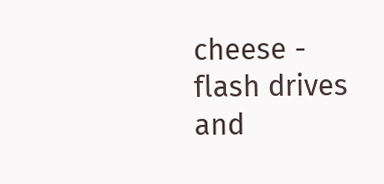cheese - flash drives and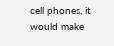cell phones, it would make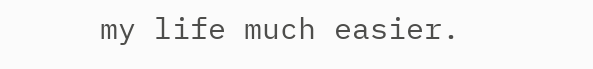my life much easier.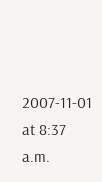2007-11-01 at 8:37 a.m.